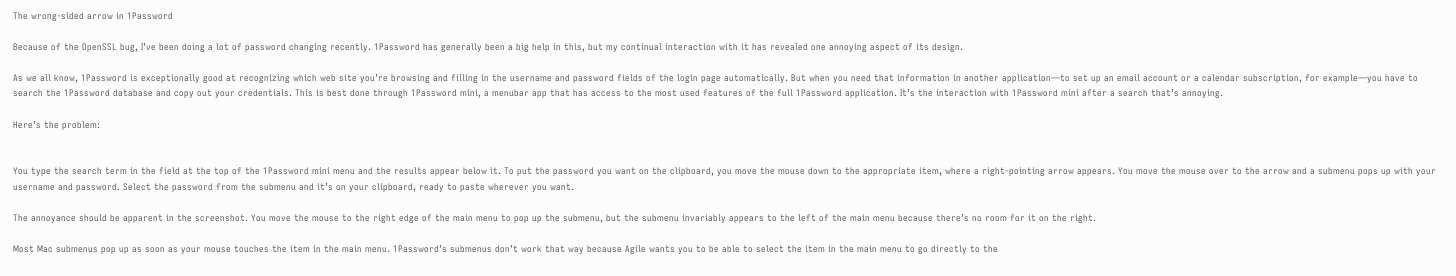The wrong-sided arrow in 1Password

Because of the OpenSSL bug, I’ve been doing a lot of password changing recently. 1Password has generally been a big help in this, but my continual interaction with it has revealed one annoying aspect of its design.

As we all know, 1Password is exceptionally good at recognizing which web site you’re browsing and filling in the username and password fields of the login page automatically. But when you need that information in another application—to set up an email account or a calendar subscription, for example—you have to search the 1Password database and copy out your credentials. This is best done through 1Password mini, a menubar app that has access to the most used features of the full 1Password application. It’s the interaction with 1Password mini after a search that’s annoying.

Here’s the problem:


You type the search term in the field at the top of the 1Password mini menu and the results appear below it. To put the password you want on the clipboard, you move the mouse down to the appropriate item, where a right-pointing arrow appears. You move the mouse over to the arrow and a submenu pops up with your username and password. Select the password from the submenu and it’s on your clipboard, ready to paste wherever you want.

The annoyance should be apparent in the screenshot. You move the mouse to the right edge of the main menu to pop up the submenu, but the submenu invariably appears to the left of the main menu because there’s no room for it on the right.

Most Mac submenus pop up as soon as your mouse touches the item in the main menu. 1Password’s submenus don’t work that way because Agile wants you to be able to select the item in the main menu to go directly to the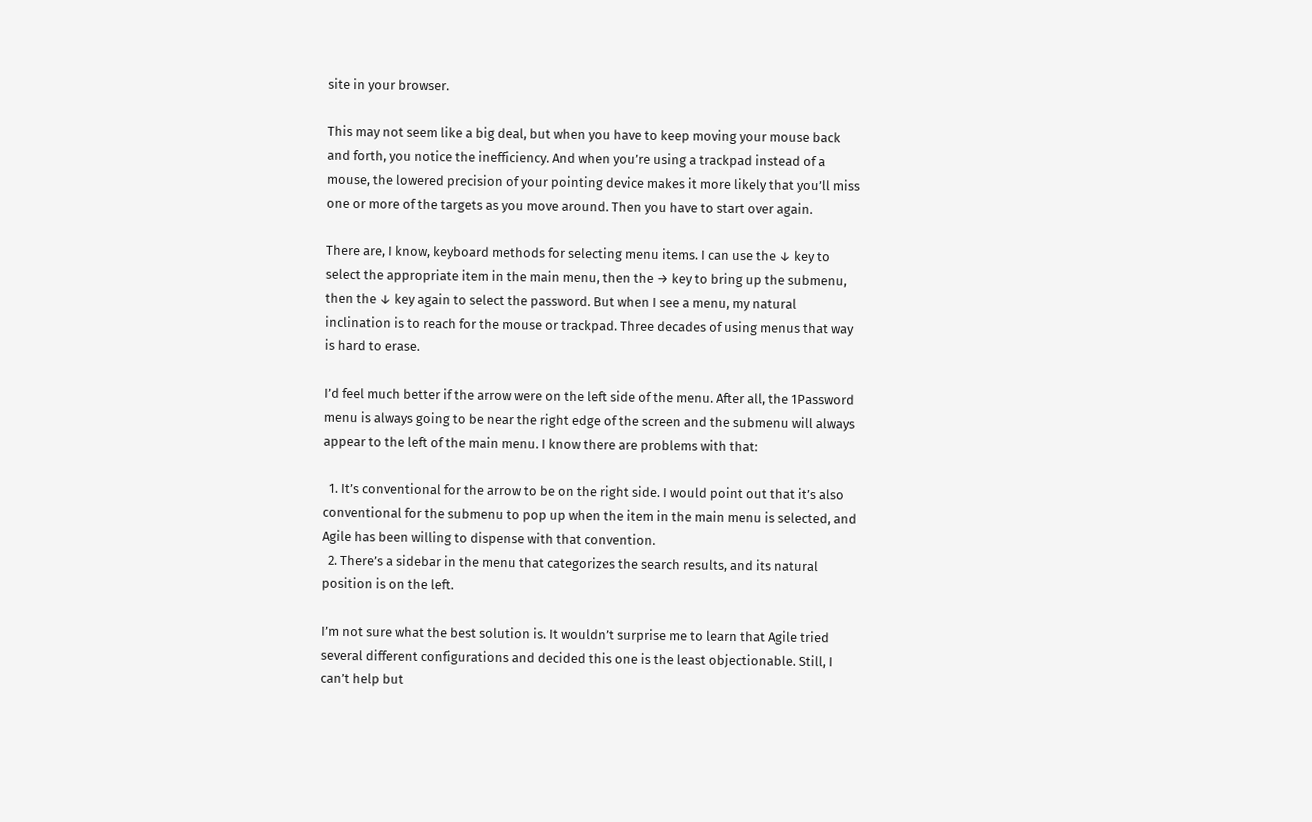site in your browser.

This may not seem like a big deal, but when you have to keep moving your mouse back and forth, you notice the inefficiency. And when you’re using a trackpad instead of a mouse, the lowered precision of your pointing device makes it more likely that you’ll miss one or more of the targets as you move around. Then you have to start over again.

There are, I know, keyboard methods for selecting menu items. I can use the ↓ key to select the appropriate item in the main menu, then the → key to bring up the submenu, then the ↓ key again to select the password. But when I see a menu, my natural inclination is to reach for the mouse or trackpad. Three decades of using menus that way is hard to erase.

I’d feel much better if the arrow were on the left side of the menu. After all, the 1Password menu is always going to be near the right edge of the screen and the submenu will always appear to the left of the main menu. I know there are problems with that:

  1. It’s conventional for the arrow to be on the right side. I would point out that it’s also conventional for the submenu to pop up when the item in the main menu is selected, and Agile has been willing to dispense with that convention.
  2. There’s a sidebar in the menu that categorizes the search results, and its natural position is on the left.

I’m not sure what the best solution is. It wouldn’t surprise me to learn that Agile tried several different configurations and decided this one is the least objectionable. Still, I can’t help but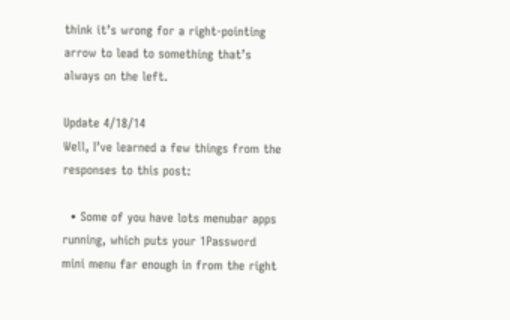think it’s wrong for a right-pointing arrow to lead to something that’s always on the left.

Update 4/18/14
Well, I’ve learned a few things from the responses to this post:

  • Some of you have lots menubar apps running, which puts your 1Password mini menu far enough in from the right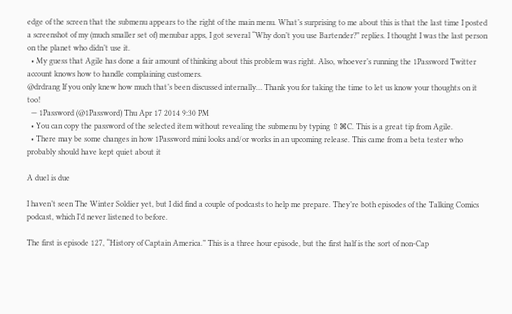edge of the screen that the submenu appears to the right of the main menu. What’s surprising to me about this is that the last time I posted a screenshot of my (much smaller set of) menubar apps, I got several “Why don’t you use Bartender?” replies. I thought I was the last person on the planet who didn’t use it.
  • My guess that Agile has done a fair amount of thinking about this problem was right. Also, whoever’s running the 1Password Twitter account knows how to handle complaining customers.
@drdrang If you only knew how much that’s been discussed internally… Thank you for taking the time to let us know your thoughts on it too!
  — 1Password (@1Password) Thu Apr 17 2014 9:30 PM
  • You can copy the password of the selected item without revealing the submenu by typing ⇧⌘C. This is a great tip from Agile.
  • There may be some changes in how 1Password mini looks and/or works in an upcoming release. This came from a beta tester who probably should have kept quiet about it

A duel is due

I haven’t seen The Winter Soldier yet, but I did find a couple of podcasts to help me prepare. They’re both episodes of the Talking Comics podcast, which I’d never listened to before.

The first is episode 127, “History of Captain America.” This is a three hour episode, but the first half is the sort of non-Cap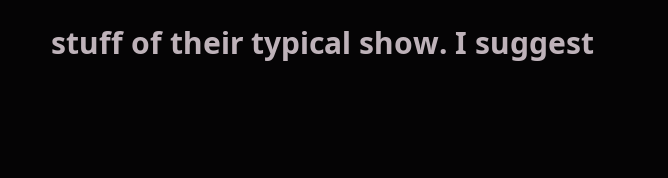stuff of their typical show. I suggest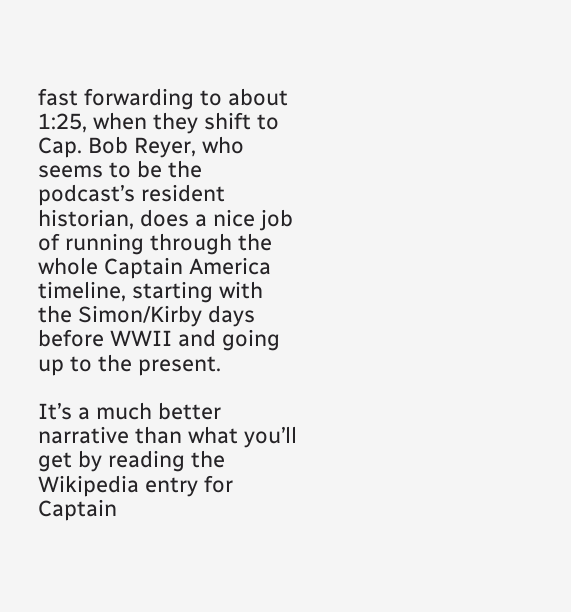fast forwarding to about 1:25, when they shift to Cap. Bob Reyer, who seems to be the podcast’s resident historian, does a nice job of running through the whole Captain America timeline, starting with the Simon/Kirby days before WWII and going up to the present.

It’s a much better narrative than what you’ll get by reading the Wikipedia entry for Captain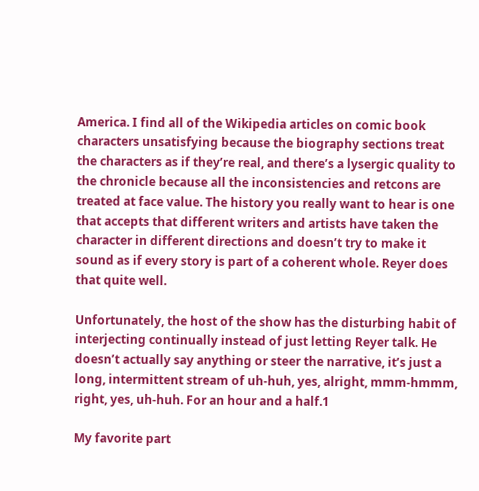America. I find all of the Wikipedia articles on comic book characters unsatisfying because the biography sections treat the characters as if they’re real, and there’s a lysergic quality to the chronicle because all the inconsistencies and retcons are treated at face value. The history you really want to hear is one that accepts that different writers and artists have taken the character in different directions and doesn’t try to make it sound as if every story is part of a coherent whole. Reyer does that quite well.

Unfortunately, the host of the show has the disturbing habit of interjecting continually instead of just letting Reyer talk. He doesn’t actually say anything or steer the narrative, it’s just a long, intermittent stream of uh-huh, yes, alright, mmm-hmmm, right, yes, uh-huh. For an hour and a half.1

My favorite part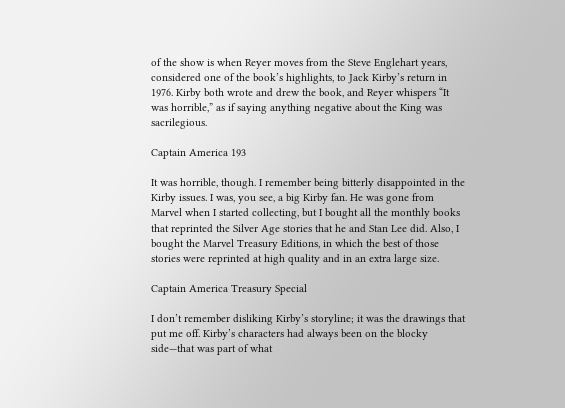of the show is when Reyer moves from the Steve Englehart years, considered one of the book’s highlights, to Jack Kirby’s return in 1976. Kirby both wrote and drew the book, and Reyer whispers “It was horrible,” as if saying anything negative about the King was sacrilegious.

Captain America 193

It was horrible, though. I remember being bitterly disappointed in the Kirby issues. I was, you see, a big Kirby fan. He was gone from Marvel when I started collecting, but I bought all the monthly books that reprinted the Silver Age stories that he and Stan Lee did. Also, I bought the Marvel Treasury Editions, in which the best of those stories were reprinted at high quality and in an extra large size.

Captain America Treasury Special

I don’t remember disliking Kirby’s storyline; it was the drawings that put me off. Kirby’s characters had always been on the blocky side—that was part of what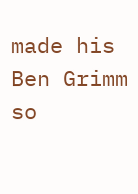made his Ben Grimm so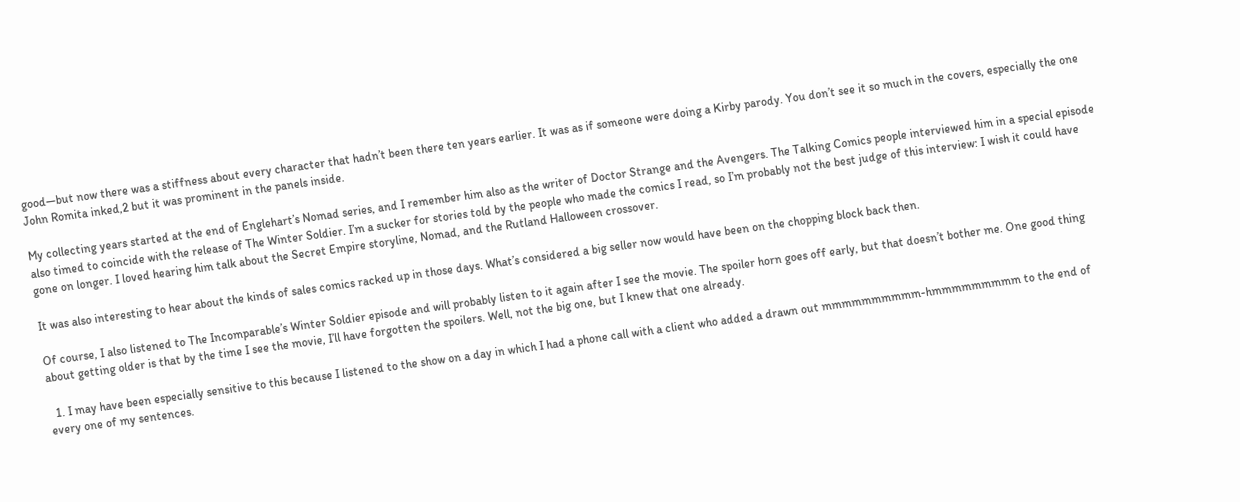good—but now there was a stiffness about every character that hadn’t been there ten years earlier. It was as if someone were doing a Kirby parody. You don’t see it so much in the covers, especially the one John Romita inked,2 but it was prominent in the panels inside.

My collecting years started at the end of Englehart’s Nomad series, and I remember him also as the writer of Doctor Strange and the Avengers. The Talking Comics people interviewed him in a special episode also timed to coincide with the release of The Winter Soldier. I’m a sucker for stories told by the people who made the comics I read, so I’m probably not the best judge of this interview: I wish it could have gone on longer. I loved hearing him talk about the Secret Empire storyline, Nomad, and the Rutland Halloween crossover.

It was also interesting to hear about the kinds of sales comics racked up in those days. What’s considered a big seller now would have been on the chopping block back then.

Of course, I also listened to The Incomparable’s Winter Soldier episode and will probably listen to it again after I see the movie. The spoiler horn goes off early, but that doesn’t bother me. One good thing about getting older is that by the time I see the movie, I’ll have forgotten the spoilers. Well, not the big one, but I knew that one already.

  1. I may have been especially sensitive to this because I listened to the show on a day in which I had a phone call with a client who added a drawn out mmmmmmmmmm-hmmmmmmmmm to the end of every one of my sentences.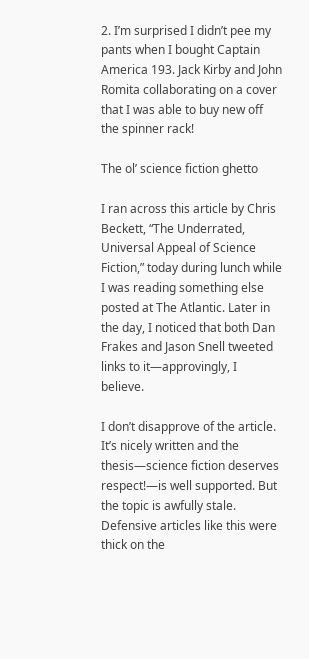2. I’m surprised I didn’t pee my pants when I bought Captain America 193. Jack Kirby and John Romita collaborating on a cover that I was able to buy new off the spinner rack!

The ol’ science fiction ghetto

I ran across this article by Chris Beckett, “The Underrated, Universal Appeal of Science Fiction,” today during lunch while I was reading something else posted at The Atlantic. Later in the day, I noticed that both Dan Frakes and Jason Snell tweeted links to it—approvingly, I believe.

I don’t disapprove of the article. It’s nicely written and the thesis—science fiction deserves respect!—is well supported. But the topic is awfully stale. Defensive articles like this were thick on the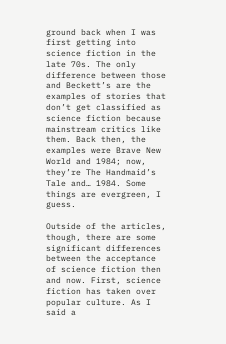ground back when I was first getting into science fiction in the late 70s. The only difference between those and Beckett’s are the examples of stories that don’t get classified as science fiction because mainstream critics like them. Back then, the examples were Brave New World and 1984; now, they’re The Handmaid’s Tale and… 1984. Some things are evergreen, I guess.

Outside of the articles, though, there are some significant differences between the acceptance of science fiction then and now. First, science fiction has taken over popular culture. As I said a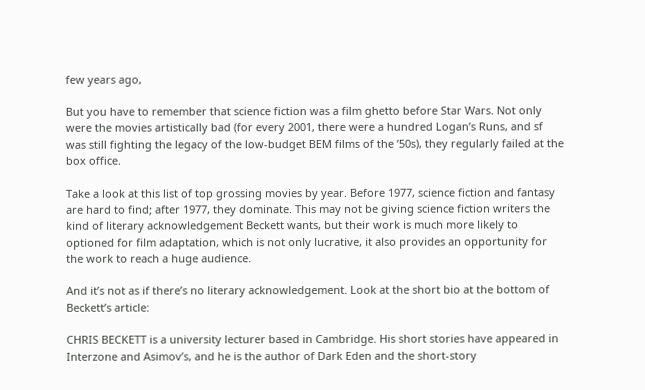few years ago,

But you have to remember that science fiction was a film ghetto before Star Wars. Not only were the movies artistically bad (for every 2001, there were a hundred Logan’s Runs, and sf was still fighting the legacy of the low-budget BEM films of the ’50s), they regularly failed at the box office.

Take a look at this list of top grossing movies by year. Before 1977, science fiction and fantasy are hard to find; after 1977, they dominate. This may not be giving science fiction writers the kind of literary acknowledgement Beckett wants, but their work is much more likely to optioned for film adaptation, which is not only lucrative, it also provides an opportunity for the work to reach a huge audience.

And it’s not as if there’s no literary acknowledgement. Look at the short bio at the bottom of Beckett’s article:

CHRIS BECKETT is a university lecturer based in Cambridge. His short stories have appeared in Interzone and Asimov’s, and he is the author of Dark Eden and the short-story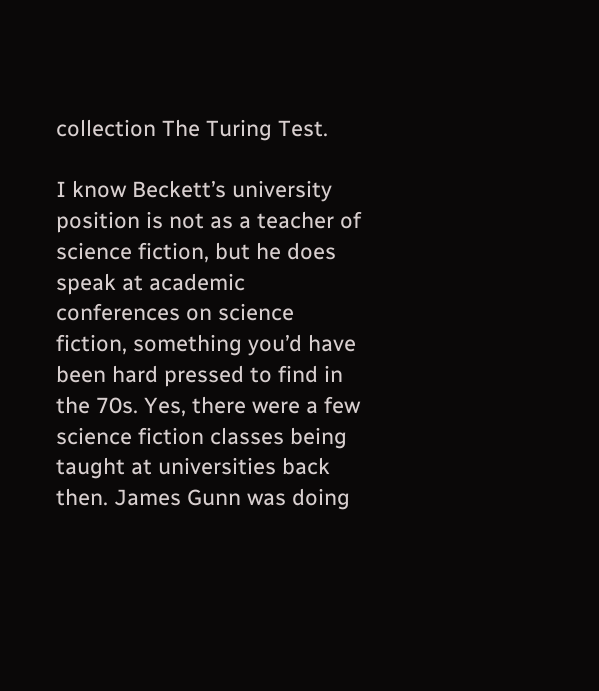collection The Turing Test.

I know Beckett’s university position is not as a teacher of science fiction, but he does speak at academic conferences on science fiction, something you’d have been hard pressed to find in the 70s. Yes, there were a few science fiction classes being taught at universities back then. James Gunn was doing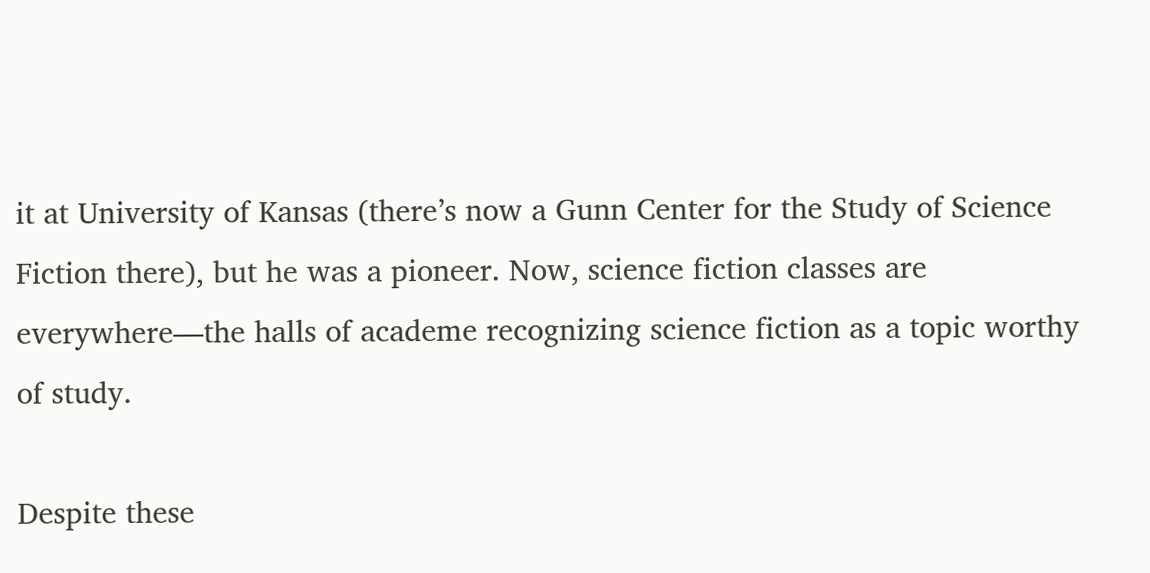it at University of Kansas (there’s now a Gunn Center for the Study of Science Fiction there), but he was a pioneer. Now, science fiction classes are everywhere—the halls of academe recognizing science fiction as a topic worthy of study.

Despite these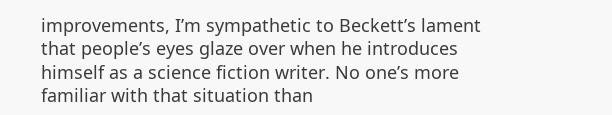improvements, I’m sympathetic to Beckett’s lament that people’s eyes glaze over when he introduces himself as a science fiction writer. No one’s more familiar with that situation than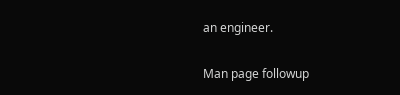an engineer.

Man page followup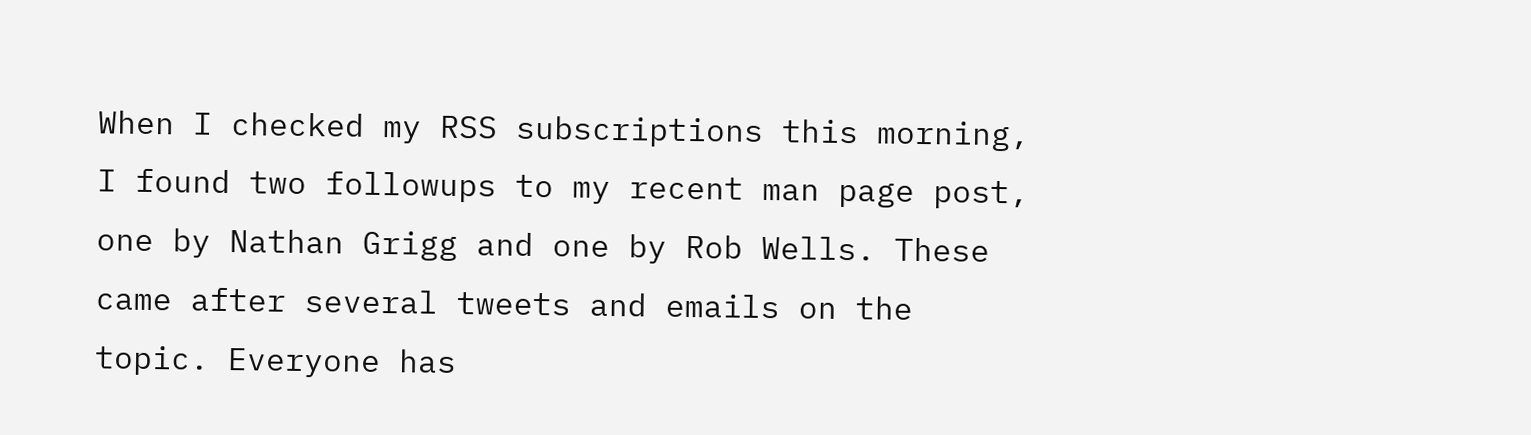When I checked my RSS subscriptions this morning, I found two followups to my recent man page post, one by Nathan Grigg and one by Rob Wells. These came after several tweets and emails on the topic. Everyone has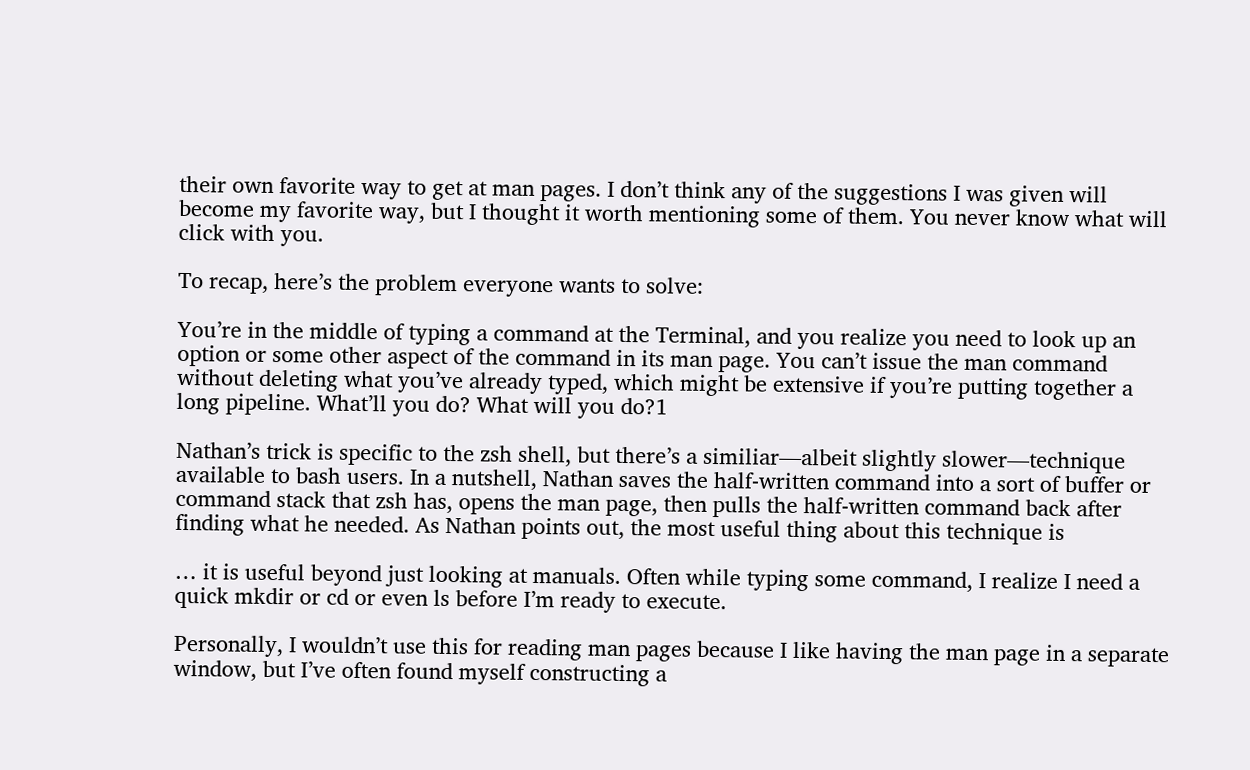their own favorite way to get at man pages. I don’t think any of the suggestions I was given will become my favorite way, but I thought it worth mentioning some of them. You never know what will click with you.

To recap, here’s the problem everyone wants to solve:

You’re in the middle of typing a command at the Terminal, and you realize you need to look up an option or some other aspect of the command in its man page. You can’t issue the man command without deleting what you’ve already typed, which might be extensive if you’re putting together a long pipeline. What’ll you do? What will you do?1

Nathan’s trick is specific to the zsh shell, but there’s a similiar—albeit slightly slower—technique available to bash users. In a nutshell, Nathan saves the half-written command into a sort of buffer or command stack that zsh has, opens the man page, then pulls the half-written command back after finding what he needed. As Nathan points out, the most useful thing about this technique is

… it is useful beyond just looking at manuals. Often while typing some command, I realize I need a quick mkdir or cd or even ls before I’m ready to execute.

Personally, I wouldn’t use this for reading man pages because I like having the man page in a separate window, but I’ve often found myself constructing a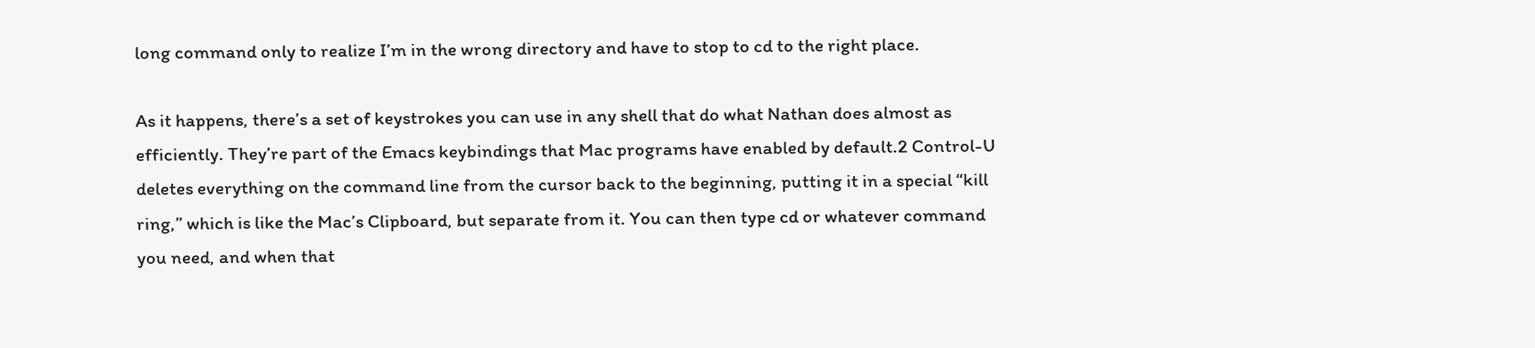long command only to realize I’m in the wrong directory and have to stop to cd to the right place.

As it happens, there’s a set of keystrokes you can use in any shell that do what Nathan does almost as efficiently. They’re part of the Emacs keybindings that Mac programs have enabled by default.2 Control-U deletes everything on the command line from the cursor back to the beginning, putting it in a special “kill ring,” which is like the Mac’s Clipboard, but separate from it. You can then type cd or whatever command you need, and when that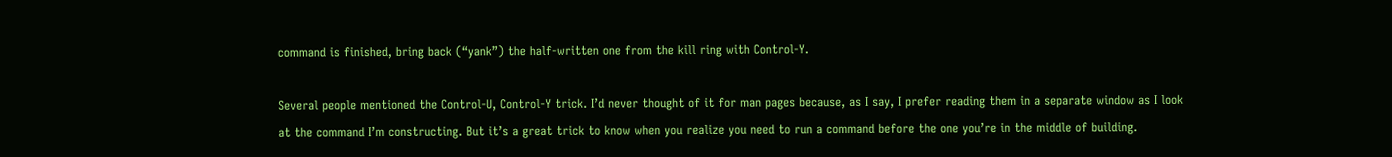command is finished, bring back (“yank”) the half-written one from the kill ring with Control-Y.

Several people mentioned the Control-U, Control-Y trick. I’d never thought of it for man pages because, as I say, I prefer reading them in a separate window as I look at the command I’m constructing. But it’s a great trick to know when you realize you need to run a command before the one you’re in the middle of building.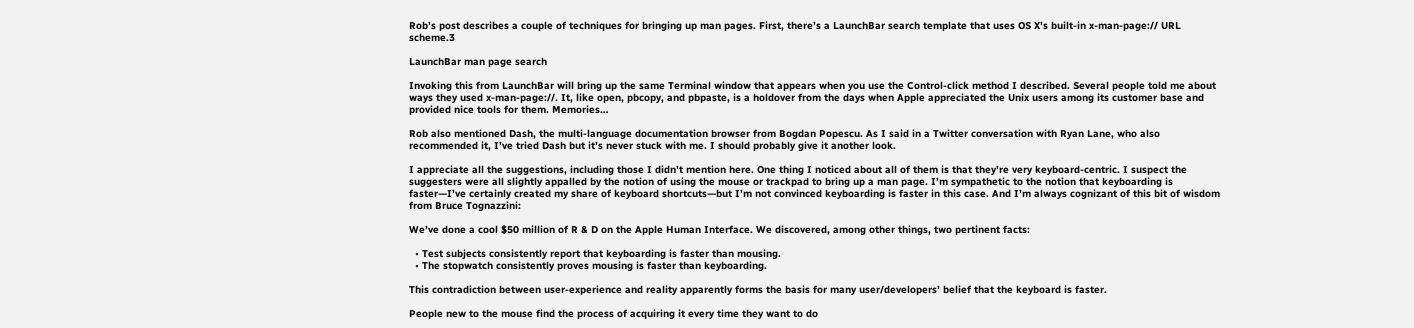Rob’s post describes a couple of techniques for bringing up man pages. First, there’s a LaunchBar search template that uses OS X’s built-in x-man-page:// URL scheme.3

LaunchBar man page search

Invoking this from LaunchBar will bring up the same Terminal window that appears when you use the Control-click method I described. Several people told me about ways they used x-man-page://. It, like open, pbcopy, and pbpaste, is a holdover from the days when Apple appreciated the Unix users among its customer base and provided nice tools for them. Memories…

Rob also mentioned Dash, the multi-language documentation browser from Bogdan Popescu. As I said in a Twitter conversation with Ryan Lane, who also recommended it, I’ve tried Dash but it’s never stuck with me. I should probably give it another look.

I appreciate all the suggestions, including those I didn’t mention here. One thing I noticed about all of them is that they’re very keyboard-centric. I suspect the suggesters were all slightly appalled by the notion of using the mouse or trackpad to bring up a man page. I’m sympathetic to the notion that keyboarding is faster—I’ve certainly created my share of keyboard shortcuts—but I’m not convinced keyboarding is faster in this case. And I’m always cognizant of this bit of wisdom from Bruce Tognazzini:

We’ve done a cool $50 million of R & D on the Apple Human Interface. We discovered, among other things, two pertinent facts:

  • Test subjects consistently report that keyboarding is faster than mousing.
  • The stopwatch consistently proves mousing is faster than keyboarding.

This contradiction between user-experience and reality apparently forms the basis for many user/developers’ belief that the keyboard is faster.

People new to the mouse find the process of acquiring it every time they want to do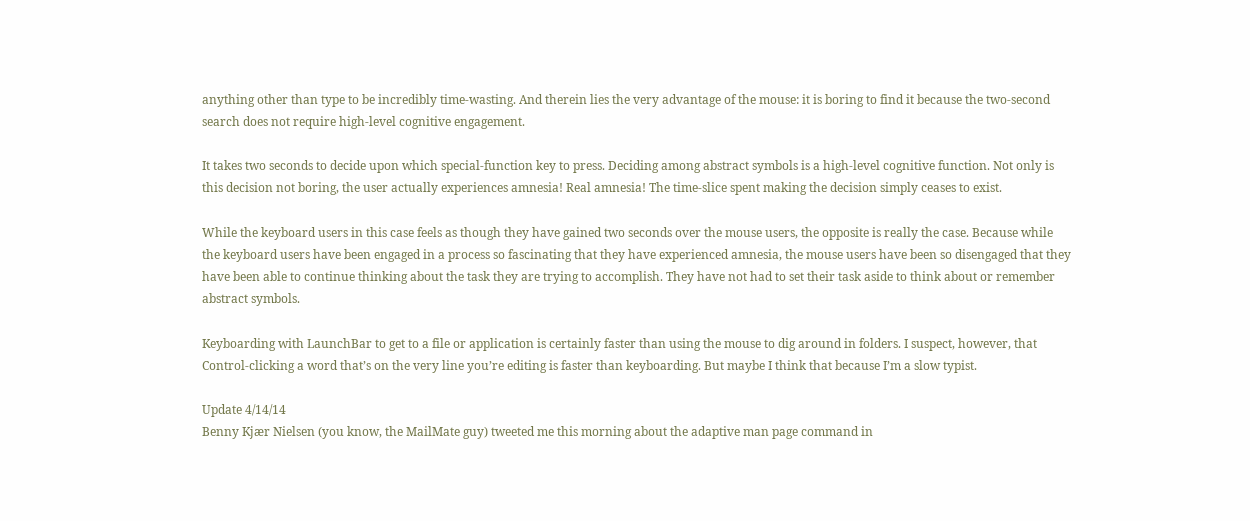anything other than type to be incredibly time-wasting. And therein lies the very advantage of the mouse: it is boring to find it because the two-second search does not require high-level cognitive engagement.

It takes two seconds to decide upon which special-function key to press. Deciding among abstract symbols is a high-level cognitive function. Not only is this decision not boring, the user actually experiences amnesia! Real amnesia! The time-slice spent making the decision simply ceases to exist.

While the keyboard users in this case feels as though they have gained two seconds over the mouse users, the opposite is really the case. Because while the keyboard users have been engaged in a process so fascinating that they have experienced amnesia, the mouse users have been so disengaged that they have been able to continue thinking about the task they are trying to accomplish. They have not had to set their task aside to think about or remember abstract symbols.

Keyboarding with LaunchBar to get to a file or application is certainly faster than using the mouse to dig around in folders. I suspect, however, that Control-clicking a word that’s on the very line you’re editing is faster than keyboarding. But maybe I think that because I’m a slow typist.

Update 4/14/14
Benny Kjær Nielsen (you know, the MailMate guy) tweeted me this morning about the adaptive man page command in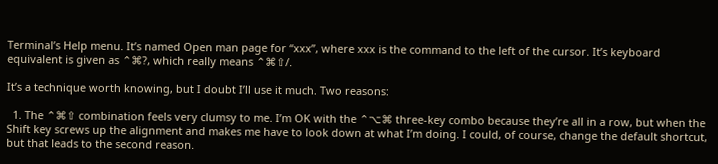Terminal’s Help menu. It’s named Open man page for “xxx”, where xxx is the command to the left of the cursor. It’s keyboard equivalent is given as ⌃⌘?, which really means ⌃⌘⇧/.

It’s a technique worth knowing, but I doubt I’ll use it much. Two reasons:

  1. The ⌃⌘⇧ combination feels very clumsy to me. I’m OK with the ⌃⌥⌘ three-key combo because they’re all in a row, but when the Shift key screws up the alignment and makes me have to look down at what I’m doing. I could, of course, change the default shortcut, but that leads to the second reason.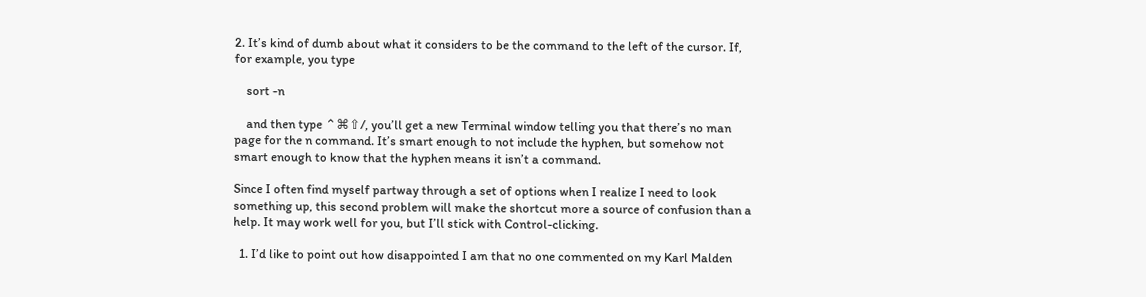2. It’s kind of dumb about what it considers to be the command to the left of the cursor. If, for example, you type

    sort -n

    and then type ⌃⌘⇧/, you’ll get a new Terminal window telling you that there’s no man page for the n command. It’s smart enough to not include the hyphen, but somehow not smart enough to know that the hyphen means it isn’t a command.

Since I often find myself partway through a set of options when I realize I need to look something up, this second problem will make the shortcut more a source of confusion than a help. It may work well for you, but I’ll stick with Control-clicking.

  1. I’d like to point out how disappointed I am that no one commented on my Karl Malden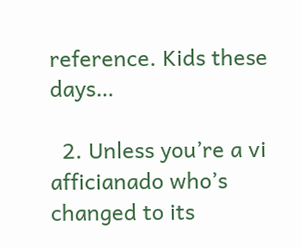reference. Kids these days…

  2. Unless you’re a vi afficianado who’s changed to its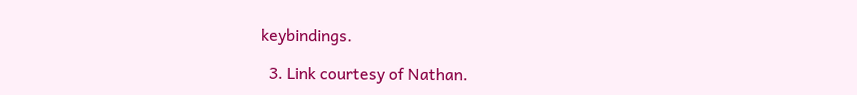keybindings.

  3. Link courtesy of Nathan.